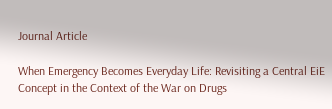Journal Article

When Emergency Becomes Everyday Life: Revisiting a Central EiE Concept in the Context of the War on Drugs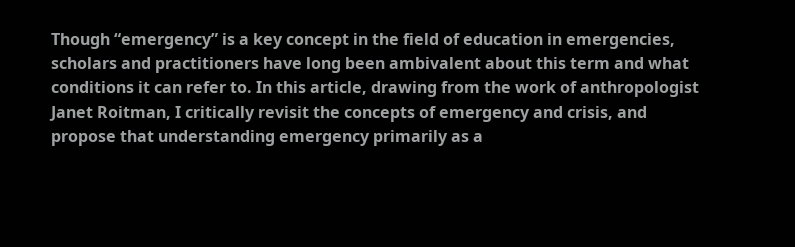Though “emergency” is a key concept in the field of education in emergencies, scholars and practitioners have long been ambivalent about this term and what conditions it can refer to. In this article, drawing from the work of anthropologist Janet Roitman, I critically revisit the concepts of emergency and crisis, and propose that understanding emergency primarily as a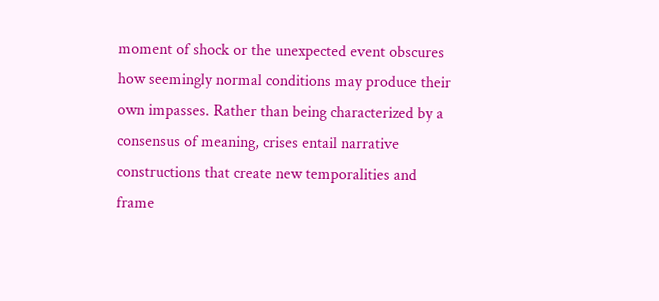moment of shock or the unexpected event obscures how seemingly normal conditions may produce their own impasses. Rather than being characterized by a consensus of meaning, crises entail narrative constructions that create new temporalities and frame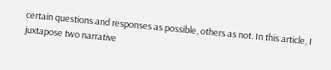certain questions and responses as possible, others as not. In this article, I juxtapose two narrative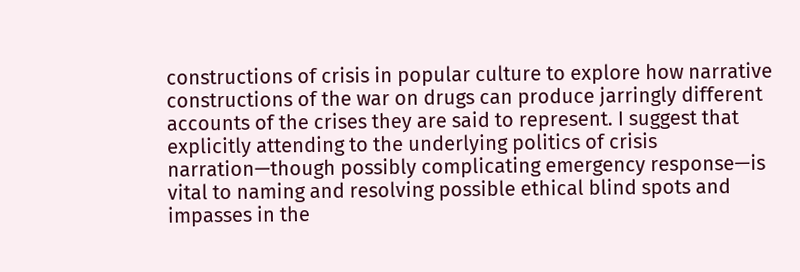constructions of crisis in popular culture to explore how narrative constructions of the war on drugs can produce jarringly different accounts of the crises they are said to represent. I suggest that explicitly attending to the underlying politics of crisis narration—though possibly complicating emergency response—is vital to naming and resolving possible ethical blind spots and impasses in the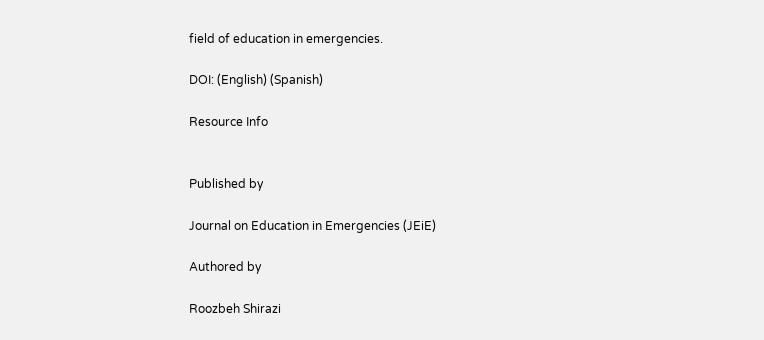field of education in emergencies.

DOI: (English) (Spanish)

Resource Info


Published by

Journal on Education in Emergencies (JEiE)

Authored by

Roozbeh Shirazi